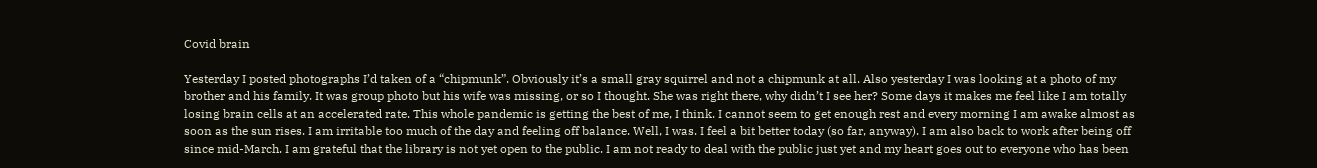Covid brain

Yesterday I posted photographs I’d taken of a “chipmunk”. Obviously it’s a small gray squirrel and not a chipmunk at all. Also yesterday I was looking at a photo of my brother and his family. It was group photo but his wife was missing, or so I thought. She was right there, why didn’t I see her? Some days it makes me feel like I am totally losing brain cells at an accelerated rate. This whole pandemic is getting the best of me, I think. I cannot seem to get enough rest and every morning I am awake almost as soon as the sun rises. I am irritable too much of the day and feeling off balance. Well, I was. I feel a bit better today (so far, anyway). I am also back to work after being off since mid-March. I am grateful that the library is not yet open to the public. I am not ready to deal with the public just yet and my heart goes out to everyone who has been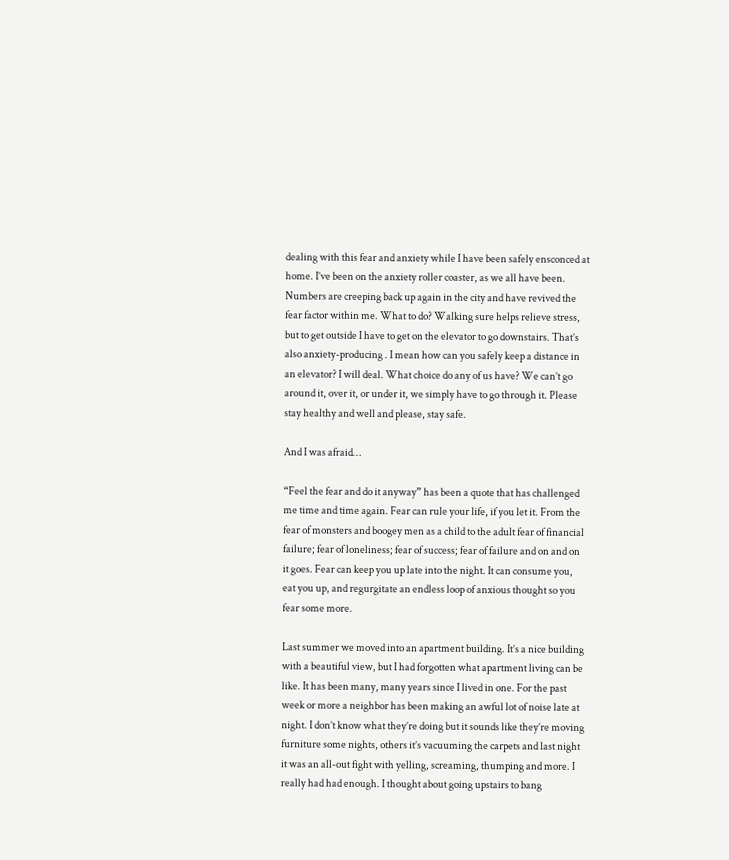dealing with this fear and anxiety while I have been safely ensconced at home. I’ve been on the anxiety roller coaster, as we all have been. Numbers are creeping back up again in the city and have revived the fear factor within me. What to do? Walking sure helps relieve stress, but to get outside I have to get on the elevator to go downstairs. That’s also anxiety-producing . I mean how can you safely keep a distance in an elevator? I will deal. What choice do any of us have? We can’t go around it, over it, or under it, we simply have to go through it. Please stay healthy and well and please, stay safe.

And I was afraid…

“Feel the fear and do it anyway” has been a quote that has challenged me time and time again. Fear can rule your life, if you let it. From the fear of monsters and boogey men as a child to the adult fear of financial failure; fear of loneliness; fear of success; fear of failure and on and on it goes. Fear can keep you up late into the night. It can consume you, eat you up, and regurgitate an endless loop of anxious thought so you fear some more.

Last summer we moved into an apartment building. It’s a nice building with a beautiful view, but I had forgotten what apartment living can be like. It has been many, many years since I lived in one. For the past week or more a neighbor has been making an awful lot of noise late at night. I don’t know what they’re doing but it sounds like they’re moving furniture some nights, others it’s vacuuming the carpets and last night it was an all-out fight with yelling, screaming, thumping and more. I really had had enough. I thought about going upstairs to bang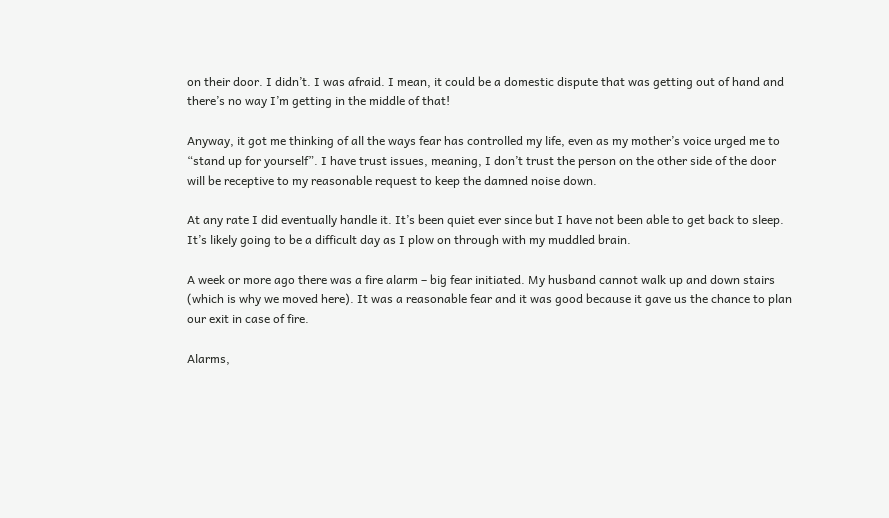on their door. I didn’t. I was afraid. I mean, it could be a domestic dispute that was getting out of hand and there’s no way I’m getting in the middle of that!

Anyway, it got me thinking of all the ways fear has controlled my life, even as my mother’s voice urged me to “stand up for yourself”. I have trust issues, meaning, I don’t trust the person on the other side of the door will be receptive to my reasonable request to keep the damned noise down.

At any rate I did eventually handle it. It’s been quiet ever since but I have not been able to get back to sleep. It’s likely going to be a difficult day as I plow on through with my muddled brain.

A week or more ago there was a fire alarm – big fear initiated. My husband cannot walk up and down stairs (which is why we moved here). It was a reasonable fear and it was good because it gave us the chance to plan our exit in case of fire.

Alarms,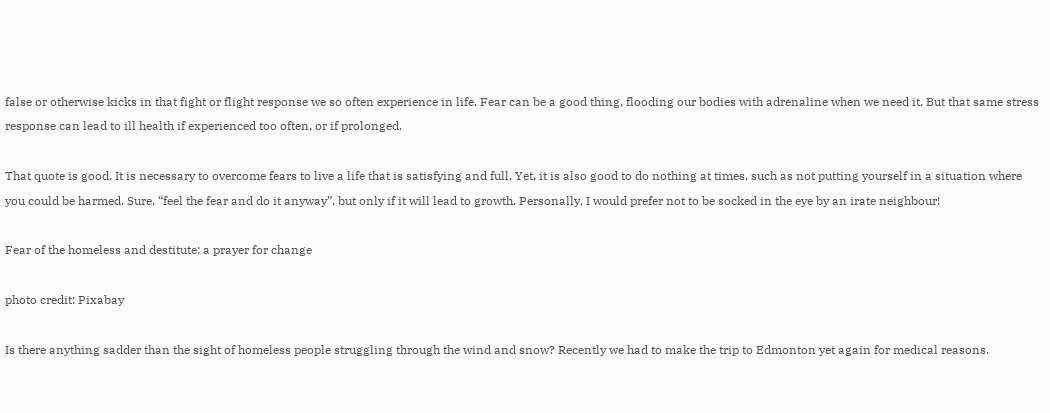false or otherwise kicks in that fight or flight response we so often experience in life. Fear can be a good thing, flooding our bodies with adrenaline when we need it. But that same stress response can lead to ill health if experienced too often, or if prolonged.

That quote is good. It is necessary to overcome fears to live a life that is satisfying and full. Yet, it is also good to do nothing at times, such as not putting yourself in a situation where you could be harmed. Sure, “feel the fear and do it anyway”, but only if it will lead to growth. Personally, I would prefer not to be socked in the eye by an irate neighbour!

Fear of the homeless and destitute: a prayer for change

photo credit: Pixabay

Is there anything sadder than the sight of homeless people struggling through the wind and snow? Recently we had to make the trip to Edmonton yet again for medical reasons.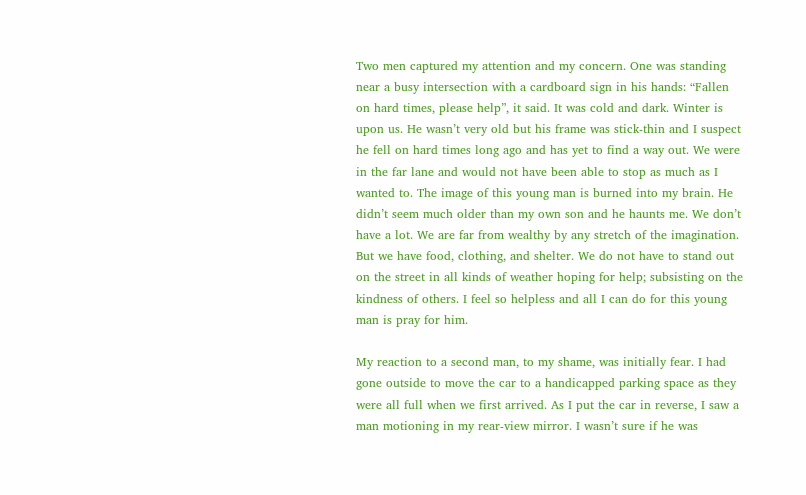Two men captured my attention and my concern. One was standing near a busy intersection with a cardboard sign in his hands: “Fallen on hard times, please help”, it said. It was cold and dark. Winter is upon us. He wasn’t very old but his frame was stick-thin and I suspect he fell on hard times long ago and has yet to find a way out. We were in the far lane and would not have been able to stop as much as I wanted to. The image of this young man is burned into my brain. He didn’t seem much older than my own son and he haunts me. We don’t have a lot. We are far from wealthy by any stretch of the imagination. But we have food, clothing, and shelter. We do not have to stand out on the street in all kinds of weather hoping for help; subsisting on the kindness of others. I feel so helpless and all I can do for this young man is pray for him.

My reaction to a second man, to my shame, was initially fear. I had gone outside to move the car to a handicapped parking space as they were all full when we first arrived. As I put the car in reverse, I saw a man motioning in my rear-view mirror. I wasn’t sure if he was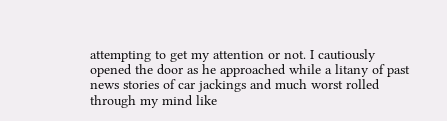attempting to get my attention or not. I cautiously opened the door as he approached while a litany of past news stories of car jackings and much worst rolled through my mind like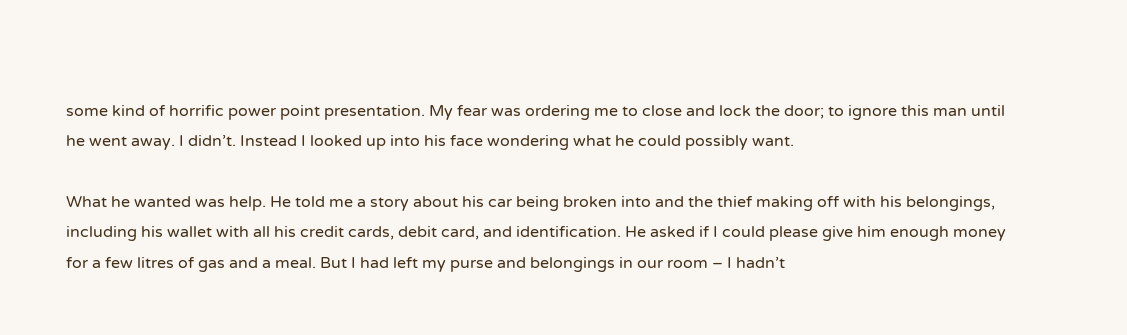some kind of horrific power point presentation. My fear was ordering me to close and lock the door; to ignore this man until he went away. I didn’t. Instead I looked up into his face wondering what he could possibly want.

What he wanted was help. He told me a story about his car being broken into and the thief making off with his belongings, including his wallet with all his credit cards, debit card, and identification. He asked if I could please give him enough money for a few litres of gas and a meal. But I had left my purse and belongings in our room – I hadn’t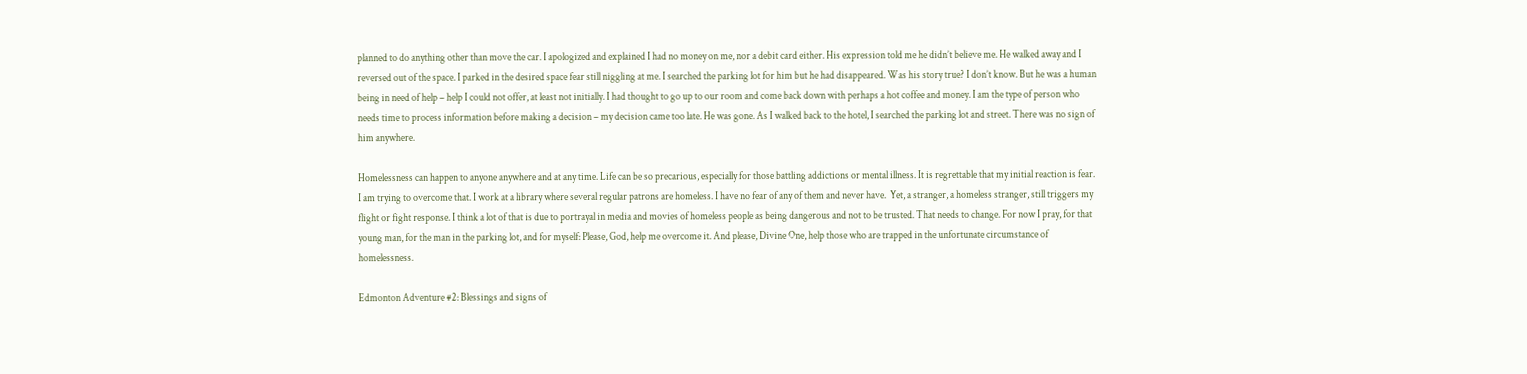planned to do anything other than move the car. I apologized and explained I had no money on me, nor a debit card either. His expression told me he didn’t believe me. He walked away and I reversed out of the space. I parked in the desired space fear still niggling at me. I searched the parking lot for him but he had disappeared. Was his story true? I don’t know. But he was a human being in need of help – help I could not offer, at least not initially. I had thought to go up to our room and come back down with perhaps a hot coffee and money. I am the type of person who needs time to process information before making a decision – my decision came too late. He was gone. As I walked back to the hotel, I searched the parking lot and street. There was no sign of him anywhere.

Homelessness can happen to anyone anywhere and at any time. Life can be so precarious, especially for those battling addictions or mental illness. It is regrettable that my initial reaction is fear. I am trying to overcome that. I work at a library where several regular patrons are homeless. I have no fear of any of them and never have.  Yet, a stranger, a homeless stranger, still triggers my flight or fight response. I think a lot of that is due to portrayal in media and movies of homeless people as being dangerous and not to be trusted. That needs to change. For now I pray, for that young man, for the man in the parking lot, and for myself: Please, God, help me overcome it. And please, Divine One, help those who are trapped in the unfortunate circumstance of homelessness.

Edmonton Adventure #2: Blessings and signs of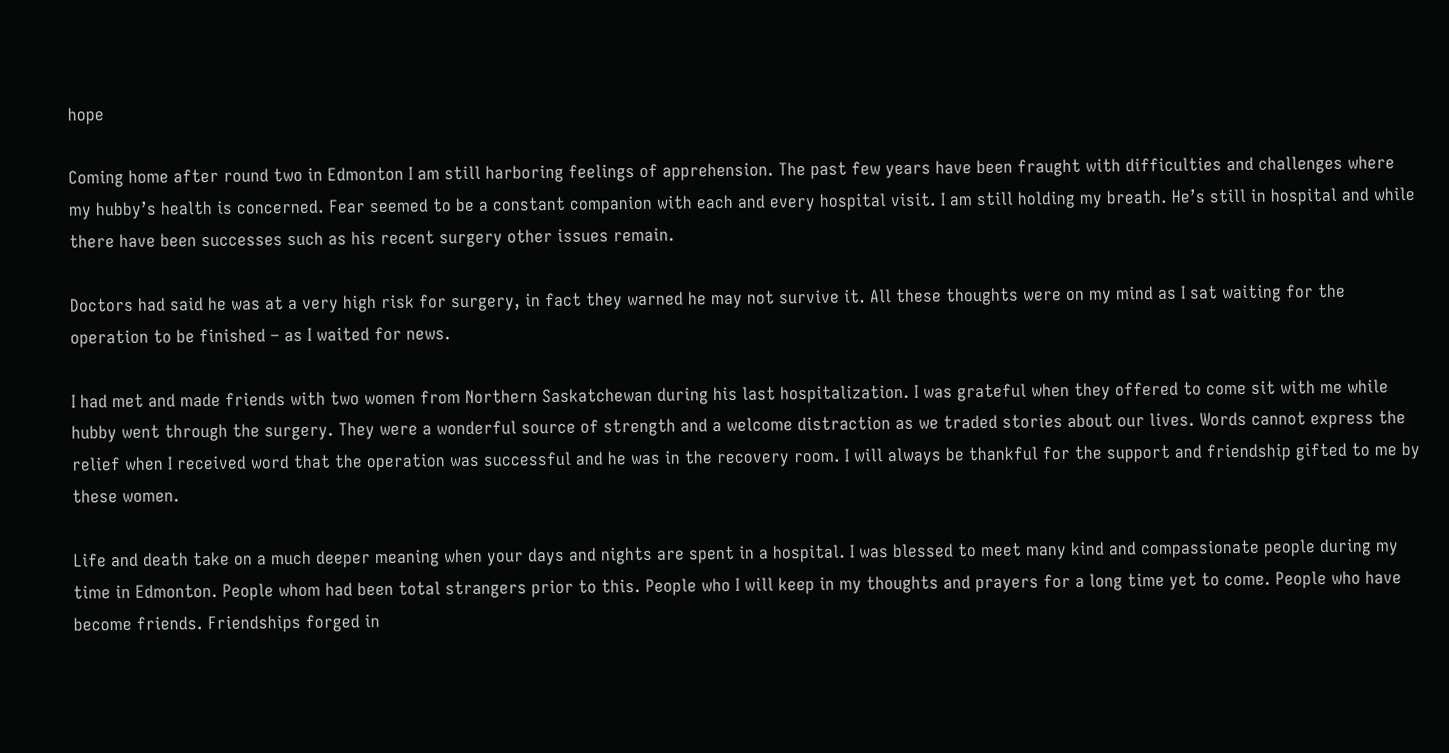hope

Coming home after round two in Edmonton I am still harboring feelings of apprehension. The past few years have been fraught with difficulties and challenges where my hubby’s health is concerned. Fear seemed to be a constant companion with each and every hospital visit. I am still holding my breath. He’s still in hospital and while there have been successes such as his recent surgery other issues remain.

Doctors had said he was at a very high risk for surgery, in fact they warned he may not survive it. All these thoughts were on my mind as I sat waiting for the operation to be finished – as I waited for news.

I had met and made friends with two women from Northern Saskatchewan during his last hospitalization. I was grateful when they offered to come sit with me while hubby went through the surgery. They were a wonderful source of strength and a welcome distraction as we traded stories about our lives. Words cannot express the relief when I received word that the operation was successful and he was in the recovery room. I will always be thankful for the support and friendship gifted to me by these women.

Life and death take on a much deeper meaning when your days and nights are spent in a hospital. I was blessed to meet many kind and compassionate people during my time in Edmonton. People whom had been total strangers prior to this. People who I will keep in my thoughts and prayers for a long time yet to come. People who have become friends. Friendships forged in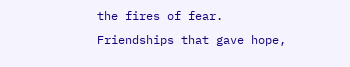the fires of fear. Friendships that gave hope,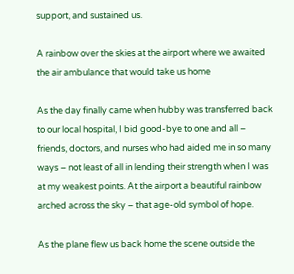support, and sustained us.

A rainbow over the skies at the airport where we awaited the air ambulance that would take us home

As the day finally came when hubby was transferred back to our local hospital, I bid good-bye to one and all – friends, doctors, and nurses who had aided me in so many ways – not least of all in lending their strength when I was at my weakest points. At the airport a beautiful rainbow arched across the sky – that age-old symbol of hope.

As the plane flew us back home the scene outside the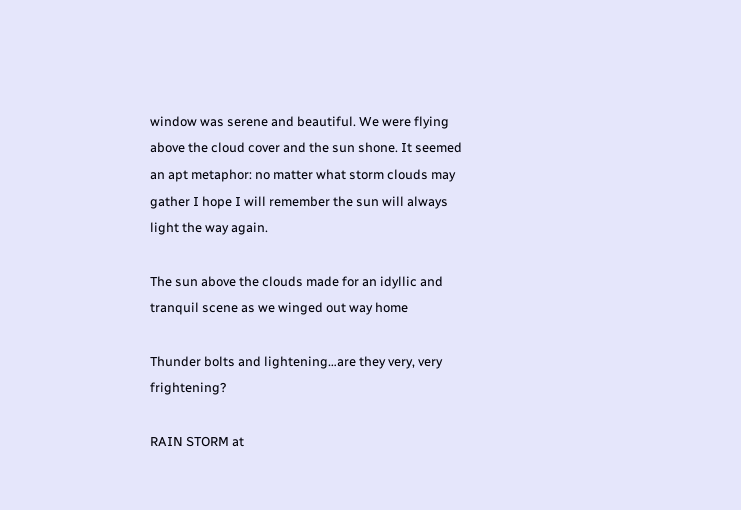window was serene and beautiful. We were flying above the cloud cover and the sun shone. It seemed an apt metaphor: no matter what storm clouds may gather I hope I will remember the sun will always light the way again.

The sun above the clouds made for an idyllic and tranquil scene as we winged out way home

Thunder bolts and lightening…are they very, very frightening?

RAIN STORM at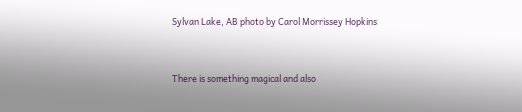Sylvan Lake, AB photo by Carol Morrissey Hopkins


There is something magical and also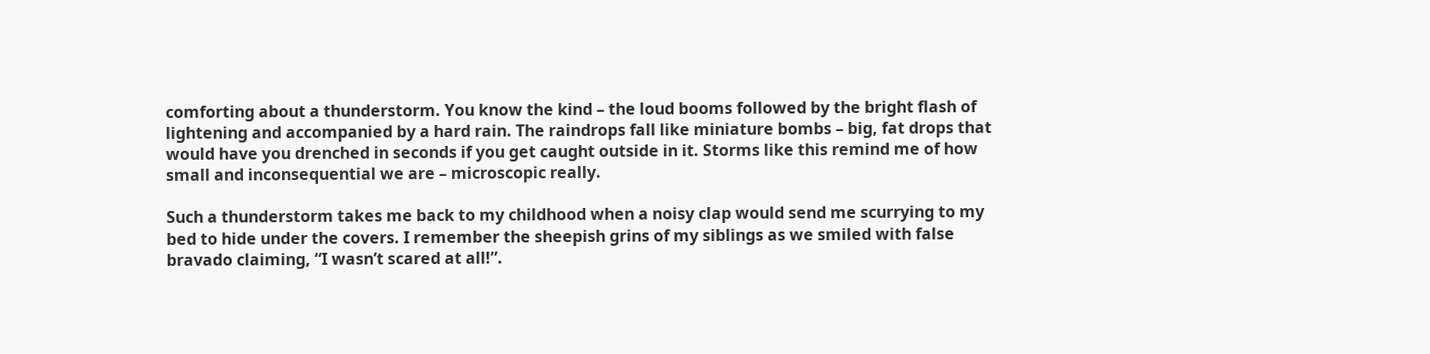comforting about a thunderstorm. You know the kind – the loud booms followed by the bright flash of lightening and accompanied by a hard rain. The raindrops fall like miniature bombs – big, fat drops that would have you drenched in seconds if you get caught outside in it. Storms like this remind me of how small and inconsequential we are – microscopic really.

Such a thunderstorm takes me back to my childhood when a noisy clap would send me scurrying to my bed to hide under the covers. I remember the sheepish grins of my siblings as we smiled with false bravado claiming, “I wasn’t scared at all!”.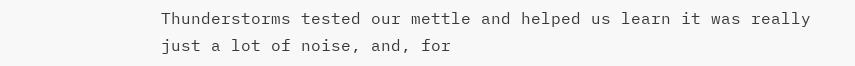Thunderstorms tested our mettle and helped us learn it was really just a lot of noise, and, for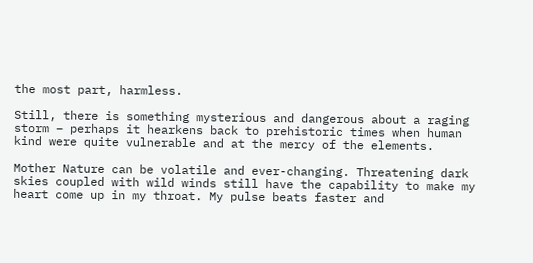the most part, harmless.

Still, there is something mysterious and dangerous about a raging storm – perhaps it hearkens back to prehistoric times when human kind were quite vulnerable and at the mercy of the elements.

Mother Nature can be volatile and ever-changing. Threatening dark skies coupled with wild winds still have the capability to make my heart come up in my throat. My pulse beats faster and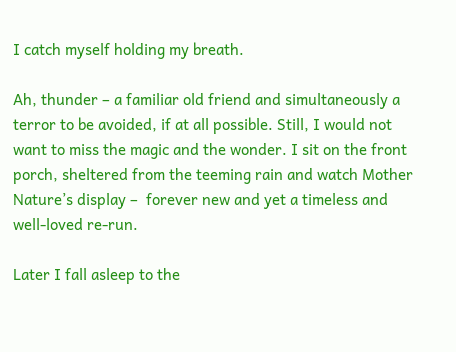I catch myself holding my breath.

Ah, thunder – a familiar old friend and simultaneously a terror to be avoided, if at all possible. Still, I would not want to miss the magic and the wonder. I sit on the front porch, sheltered from the teeming rain and watch Mother Nature’s display –  forever new and yet a timeless and well-loved re-run.

Later I fall asleep to the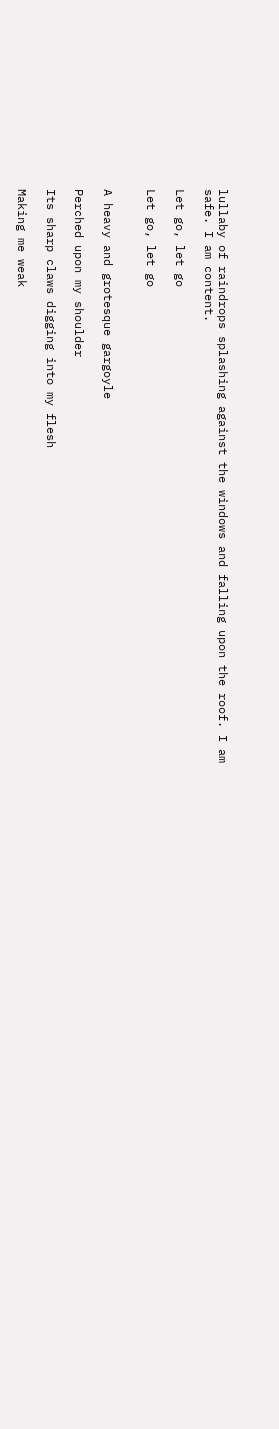lullaby of raindrops splashing against the windows and falling upon the roof. I am safe. I am content.

Let go, let go

Let go, let go


A heavy and grotesque gargoyle

Perched upon my shoulder

Its sharp claws digging into my flesh

Making me weak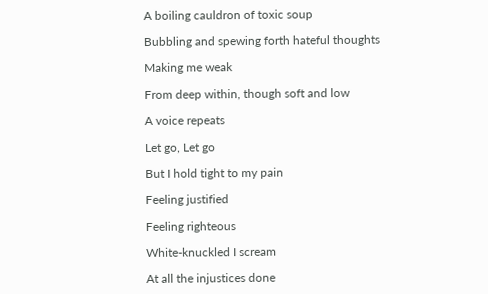A boiling cauldron of toxic soup

Bubbling and spewing forth hateful thoughts

Making me weak

From deep within, though soft and low

A voice repeats

Let go, Let go

But I hold tight to my pain

Feeling justified

Feeling righteous

White-knuckled I scream

At all the injustices done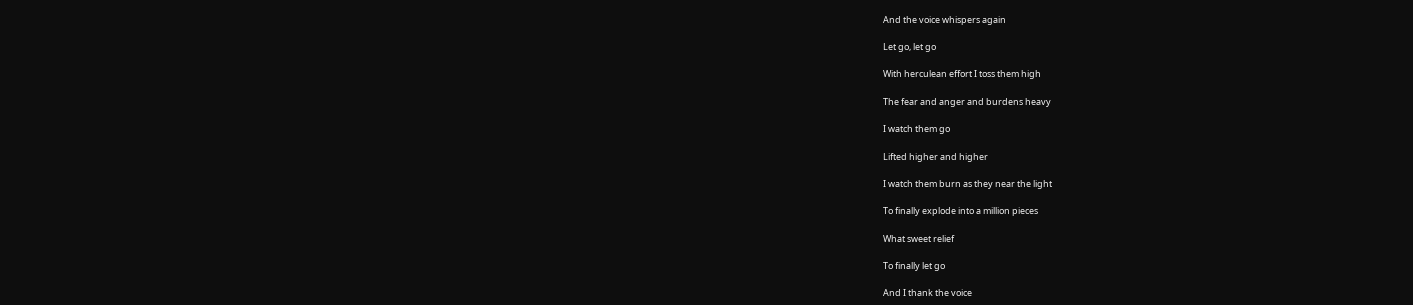And the voice whispers again

Let go, let go

With herculean effort I toss them high

The fear and anger and burdens heavy

I watch them go

Lifted higher and higher

I watch them burn as they near the light

To finally explode into a million pieces

What sweet relief

To finally let go

And I thank the voice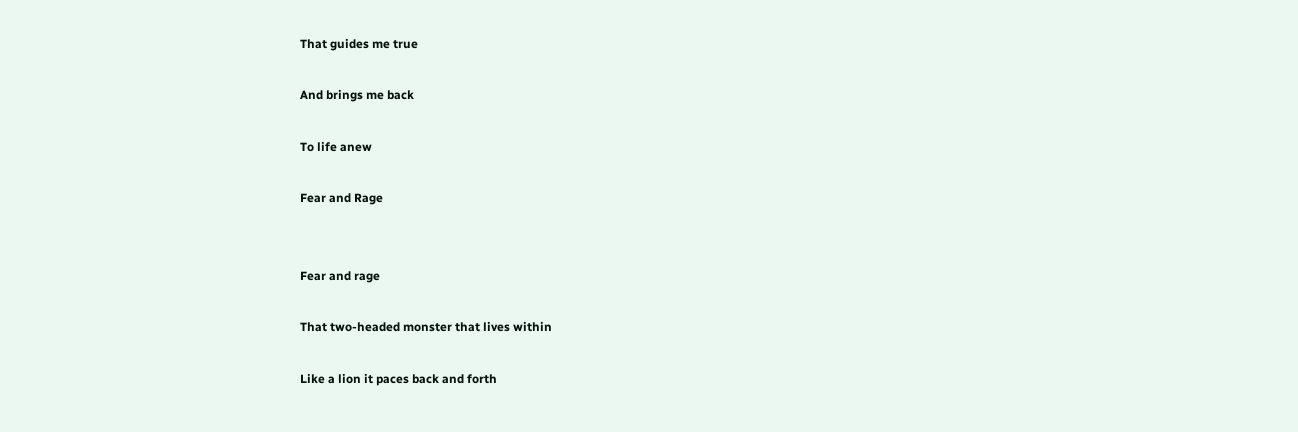That guides me true

And brings me back

To life anew

Fear and Rage


Fear and rage

That two-headed monster that lives within

Like a lion it paces back and forth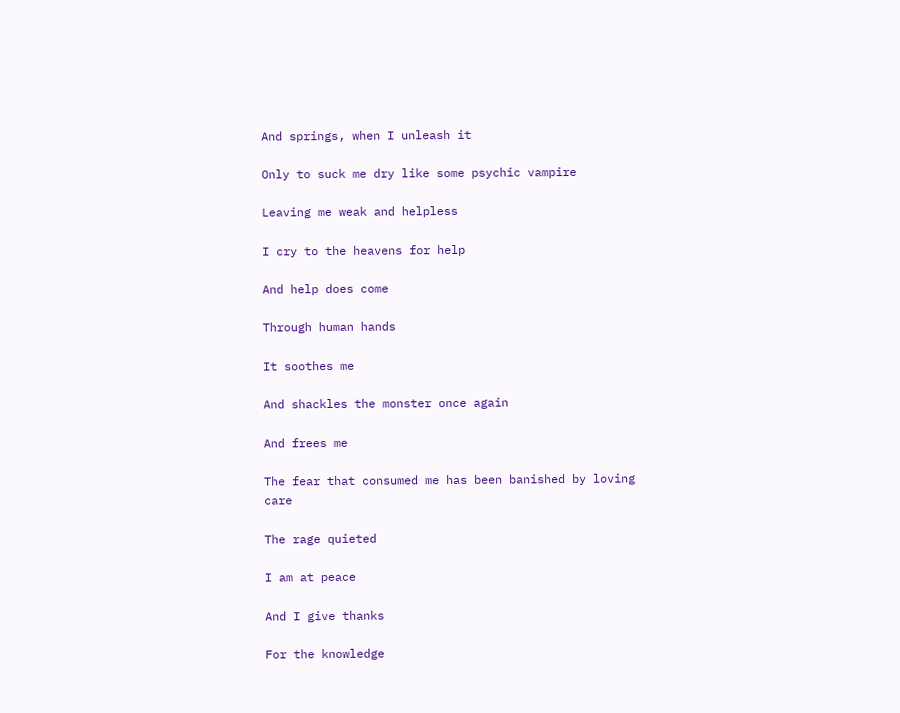And springs, when I unleash it

Only to suck me dry like some psychic vampire

Leaving me weak and helpless

I cry to the heavens for help

And help does come

Through human hands

It soothes me

And shackles the monster once again

And frees me

The fear that consumed me has been banished by loving care

The rage quieted

I am at peace

And I give thanks

For the knowledge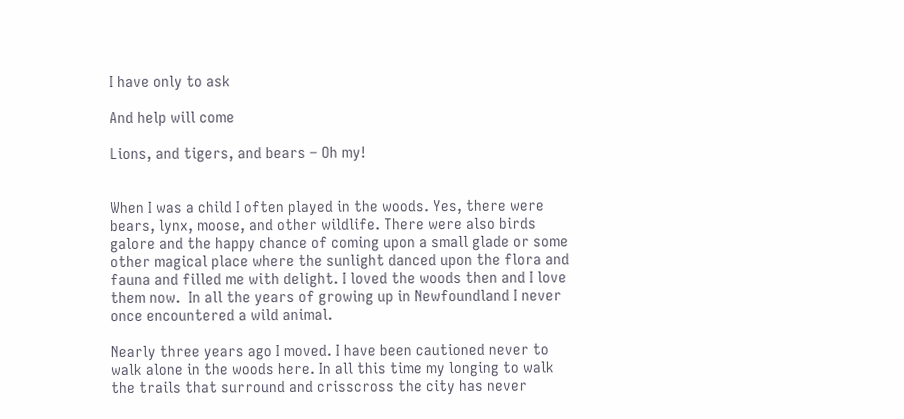I have only to ask

And help will come

Lions, and tigers, and bears – Oh my!


When I was a child I often played in the woods. Yes, there were bears, lynx, moose, and other wildlife. There were also birds galore and the happy chance of coming upon a small glade or some other magical place where the sunlight danced upon the flora and fauna and filled me with delight. I loved the woods then and I love them now.  In all the years of growing up in Newfoundland I never once encountered a wild animal.

Nearly three years ago I moved. I have been cautioned never to walk alone in the woods here. In all this time my longing to walk the trails that surround and crisscross the city has never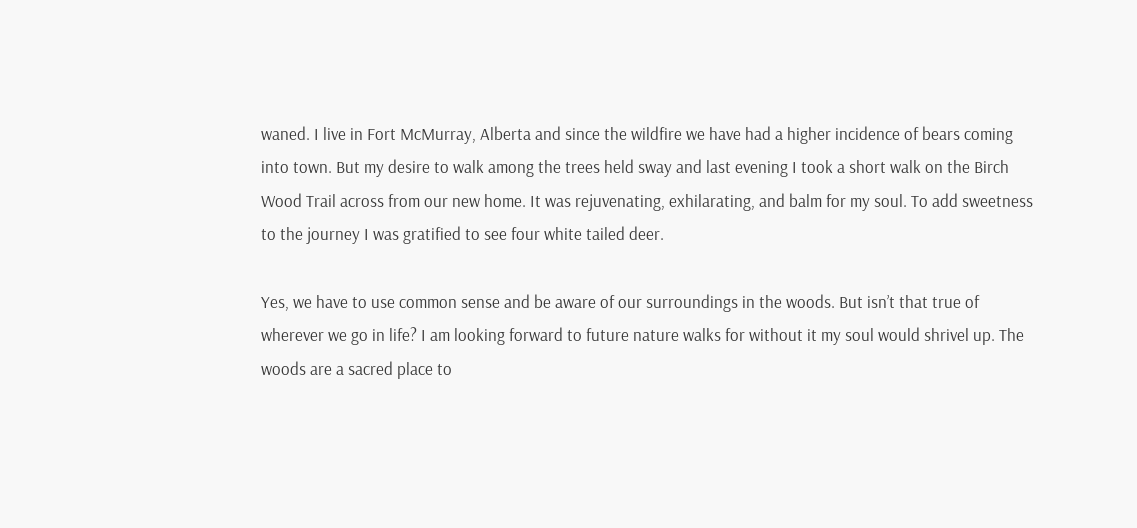waned. I live in Fort McMurray, Alberta and since the wildfire we have had a higher incidence of bears coming into town. But my desire to walk among the trees held sway and last evening I took a short walk on the Birch Wood Trail across from our new home. It was rejuvenating, exhilarating, and balm for my soul. To add sweetness to the journey I was gratified to see four white tailed deer.

Yes, we have to use common sense and be aware of our surroundings in the woods. But isn’t that true of wherever we go in life? I am looking forward to future nature walks for without it my soul would shrivel up. The woods are a sacred place to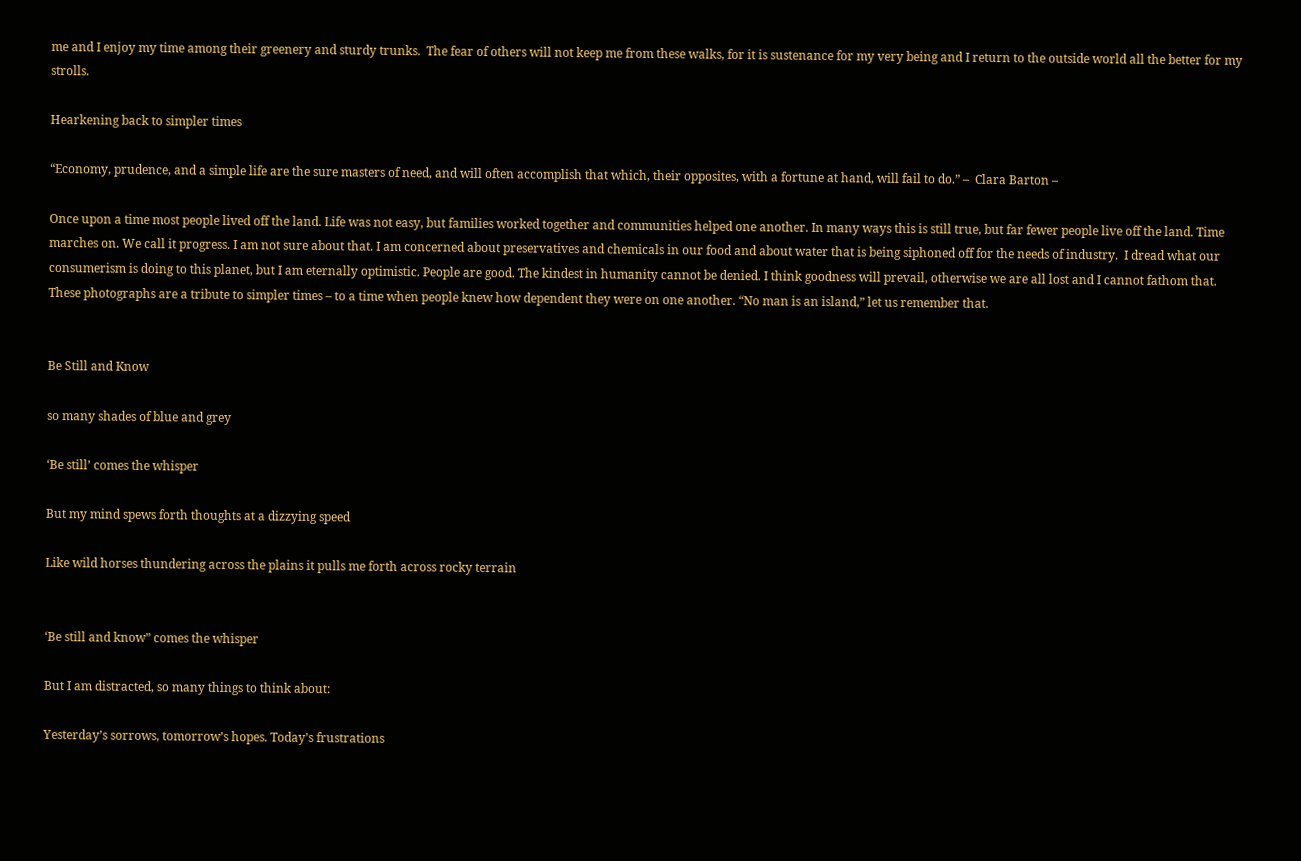me and I enjoy my time among their greenery and sturdy trunks.  The fear of others will not keep me from these walks, for it is sustenance for my very being and I return to the outside world all the better for my strolls.

Hearkening back to simpler times

“Economy, prudence, and a simple life are the sure masters of need, and will often accomplish that which, their opposites, with a fortune at hand, will fail to do.” –  Clara Barton –

Once upon a time most people lived off the land. Life was not easy, but families worked together and communities helped one another. In many ways this is still true, but far fewer people live off the land. Time marches on. We call it progress. I am not sure about that. I am concerned about preservatives and chemicals in our food and about water that is being siphoned off for the needs of industry.  I dread what our consumerism is doing to this planet, but I am eternally optimistic. People are good. The kindest in humanity cannot be denied. I think goodness will prevail, otherwise we are all lost and I cannot fathom that. These photographs are a tribute to simpler times – to a time when people knew how dependent they were on one another. “No man is an island,” let us remember that.


Be Still and Know

so many shades of blue and grey

‘Be still’ comes the whisper

But my mind spews forth thoughts at a dizzying speed

Like wild horses thundering across the plains it pulls me forth across rocky terrain


‘Be still and know” comes the whisper

But I am distracted, so many things to think about:

Yesterday’s sorrows, tomorrow’s hopes. Today’s frustrations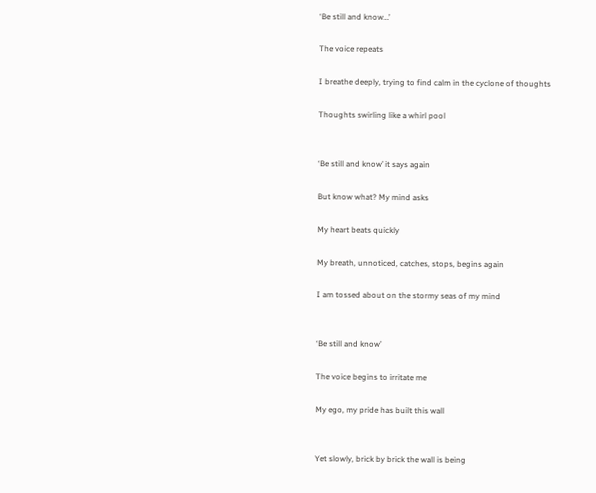‘Be still and know…’

The voice repeats

I breathe deeply, trying to find calm in the cyclone of thoughts

Thoughts swirling like a whirl pool


‘Be still and know’ it says again

But know what? My mind asks

My heart beats quickly

My breath, unnoticed, catches, stops, begins again

I am tossed about on the stormy seas of my mind


‘Be still and know’

The voice begins to irritate me

My ego, my pride has built this wall


Yet slowly, brick by brick the wall is being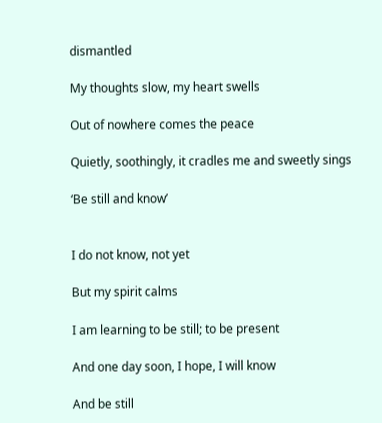dismantled

My thoughts slow, my heart swells

Out of nowhere comes the peace

Quietly, soothingly, it cradles me and sweetly sings

‘Be still and know’


I do not know, not yet

But my spirit calms

I am learning to be still; to be present

And one day soon, I hope, I will know

And be still